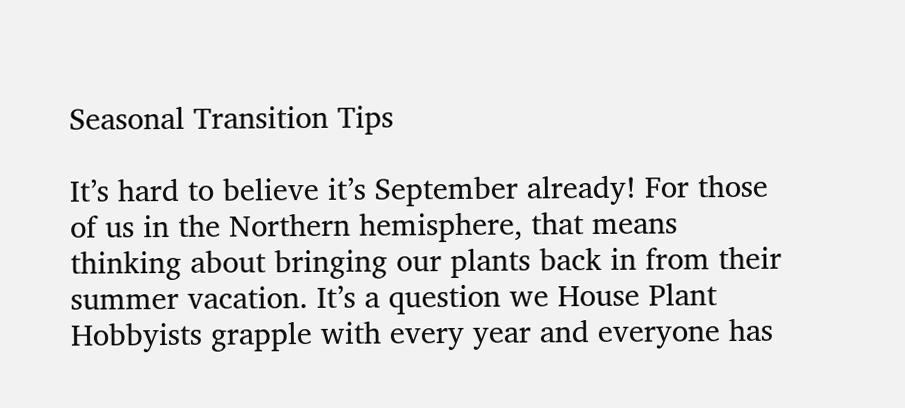Seasonal Transition Tips

It’s hard to believe it’s September already! For those of us in the Northern hemisphere, that means thinking about bringing our plants back in from their summer vacation. It’s a question we House Plant Hobbyists grapple with every year and everyone has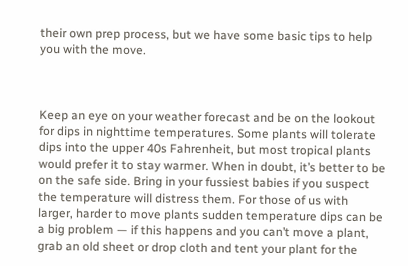their own prep process, but we have some basic tips to help you with the move.



Keep an eye on your weather forecast and be on the lookout for dips in nighttime temperatures. Some plants will tolerate dips into the upper 40s Fahrenheit, but most tropical plants would prefer it to stay warmer. When in doubt, it’s better to be on the safe side. Bring in your fussiest babies if you suspect the temperature will distress them. For those of us with larger, harder to move plants sudden temperature dips can be a big problem — if this happens and you can’t move a plant, grab an old sheet or drop cloth and tent your plant for the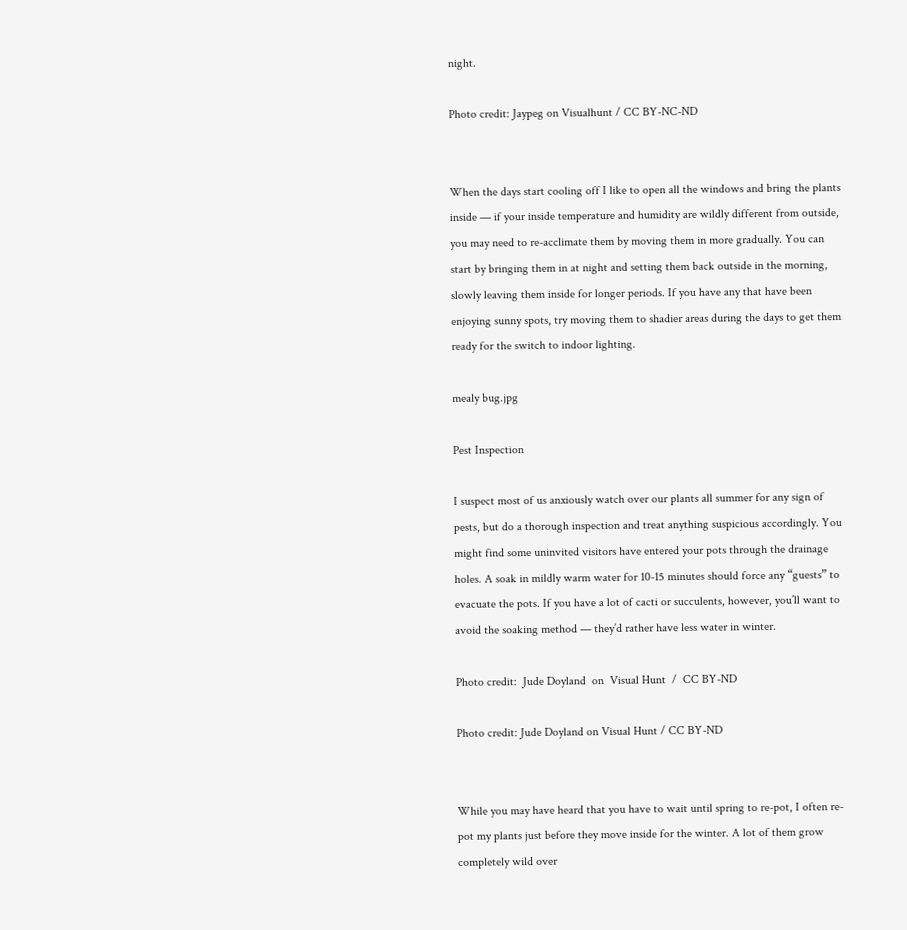night.

Photo credit: Jaypeg on Visualhunt / CC BY-NC-ND


When the days start cooling off I like to open all the windows and bring the plants inside — if your inside temperature and humidity are wildly different from outside, you may need to re-acclimate them by moving them in more gradually. You can start by bringing them in at night and setting them back outside in the morning, slowly leaving them inside for longer periods. If you have any that have been enjoying sunny spots, try moving them to shadier areas during the days to get them ready for the switch to indoor lighting.

mealy bug.jpg

Pest Inspection

I suspect most of us anxiously watch over our plants all summer for any sign of pests, but do a thorough inspection and treat anything suspicious accordingly. You might find some uninvited visitors have entered your pots through the drainage holes. A soak in mildly warm water for 10-15 minutes should force any “guests” to evacuate the pots. If you have a lot of cacti or succulents, however, you’ll want to avoid the soaking method — they’d rather have less water in winter.

Photo credit:  Jude Doyland  on  Visual Hunt  /  CC BY-ND

Photo credit: Jude Doyland on Visual Hunt / CC BY-ND


While you may have heard that you have to wait until spring to re-pot, I often re-pot my plants just before they move inside for the winter. A lot of them grow completely wild over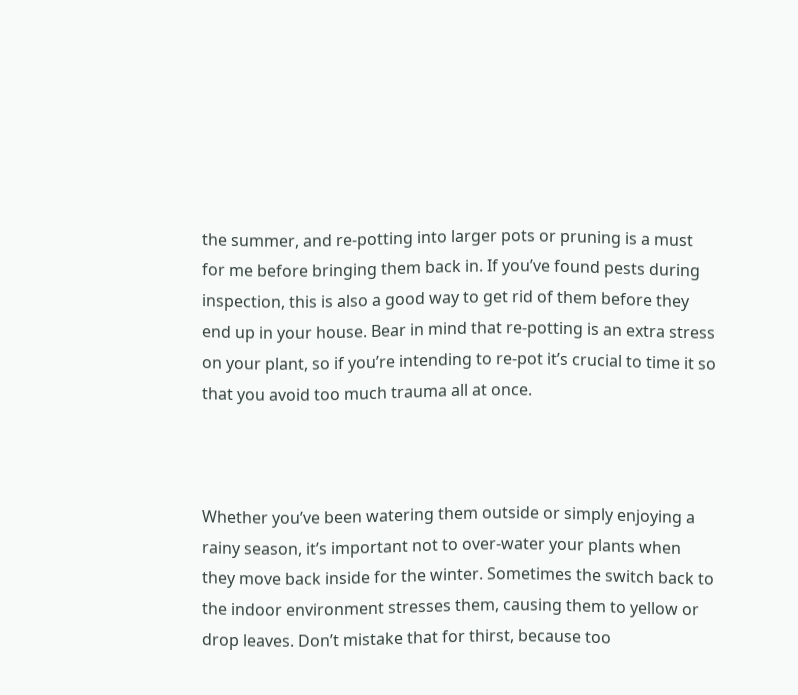the summer, and re-potting into larger pots or pruning is a must for me before bringing them back in. If you’ve found pests during inspection, this is also a good way to get rid of them before they end up in your house. Bear in mind that re-potting is an extra stress on your plant, so if you’re intending to re-pot it’s crucial to time it so that you avoid too much trauma all at once.



Whether you’ve been watering them outside or simply enjoying a rainy season, it’s important not to over-water your plants when they move back inside for the winter. Sometimes the switch back to the indoor environment stresses them, causing them to yellow or drop leaves. Don’t mistake that for thirst, because too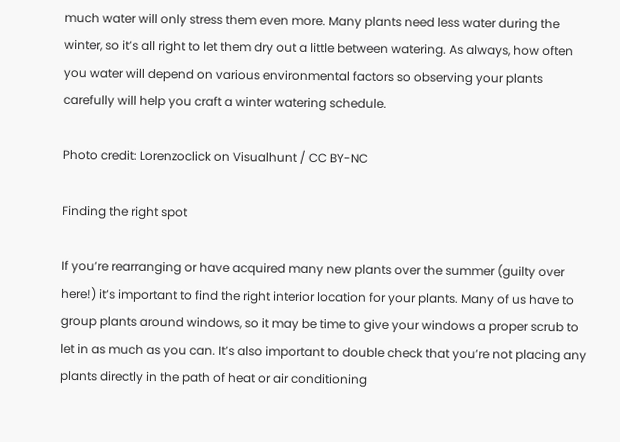much water will only stress them even more. Many plants need less water during the winter, so it’s all right to let them dry out a little between watering. As always, how often you water will depend on various environmental factors so observing your plants carefully will help you craft a winter watering schedule.

Photo credit: Lorenzoclick on Visualhunt / CC BY-NC

Finding the right spot

If you’re rearranging or have acquired many new plants over the summer (guilty over here!) it’s important to find the right interior location for your plants. Many of us have to group plants around windows, so it may be time to give your windows a proper scrub to let in as much as you can. It’s also important to double check that you’re not placing any plants directly in the path of heat or air conditioning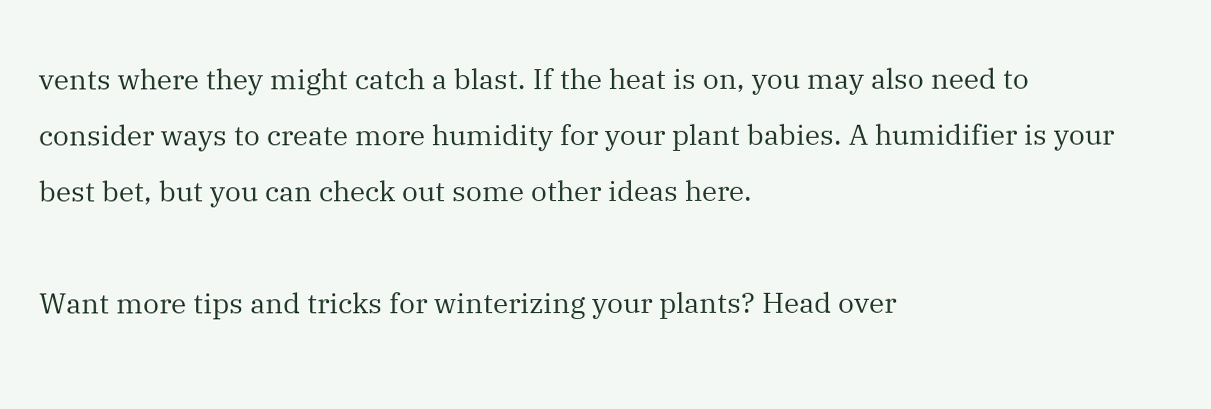vents where they might catch a blast. If the heat is on, you may also need to consider ways to create more humidity for your plant babies. A humidifier is your best bet, but you can check out some other ideas here.

Want more tips and tricks for winterizing your plants? Head over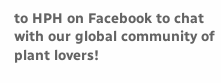to HPH on Facebook to chat with our global community of plant lovers!